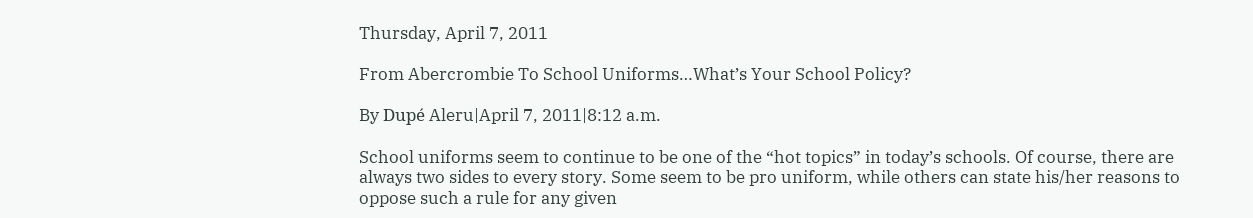Thursday, April 7, 2011

From Abercrombie To School Uniforms…What’s Your School Policy?

By Dupé Aleru|April 7, 2011|8:12 a.m.

School uniforms seem to continue to be one of the “hot topics” in today’s schools. Of course, there are always two sides to every story. Some seem to be pro uniform, while others can state his/her reasons to oppose such a rule for any given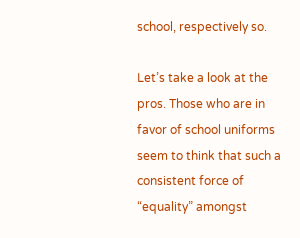school, respectively so.

Let’s take a look at the pros. Those who are in favor of school uniforms seem to think that such a consistent force of “equality” amongst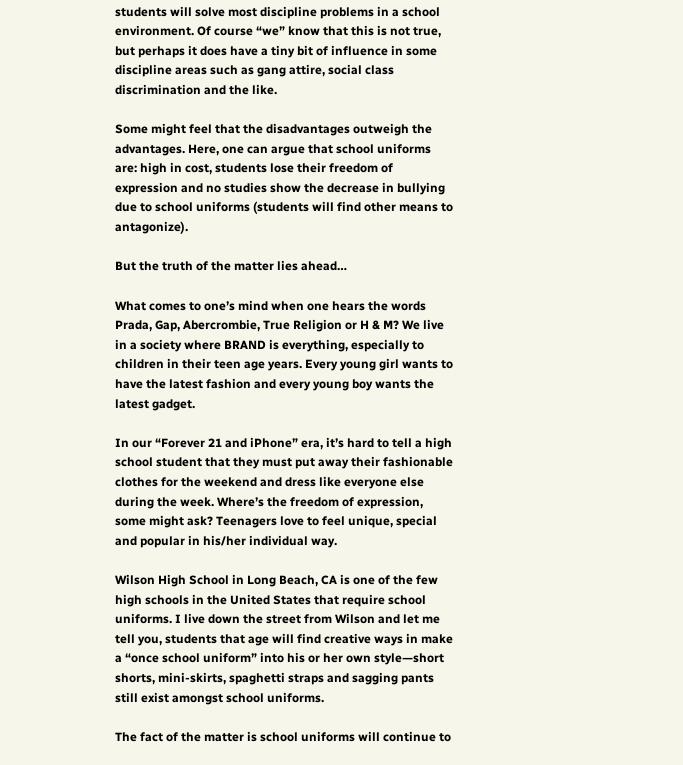students will solve most discipline problems in a school environment. Of course “we” know that this is not true, but perhaps it does have a tiny bit of influence in some discipline areas such as gang attire, social class discrimination and the like.

Some might feel that the disadvantages outweigh the advantages. Here, one can argue that school uniforms are: high in cost, students lose their freedom of expression and no studies show the decrease in bullying due to school uniforms (students will find other means to antagonize).

But the truth of the matter lies ahead…

What comes to one’s mind when one hears the words Prada, Gap, Abercrombie, True Religion or H & M? We live in a society where BRAND is everything, especially to children in their teen age years. Every young girl wants to have the latest fashion and every young boy wants the latest gadget.

In our “Forever 21 and iPhone” era, it’s hard to tell a high school student that they must put away their fashionable clothes for the weekend and dress like everyone else during the week. Where’s the freedom of expression, some might ask? Teenagers love to feel unique, special and popular in his/her individual way.

Wilson High School in Long Beach, CA is one of the few high schools in the United States that require school uniforms. I live down the street from Wilson and let me tell you, students that age will find creative ways in make a “once school uniform” into his or her own style—short shorts, mini-skirts, spaghetti straps and sagging pants still exist amongst school uniforms.

The fact of the matter is school uniforms will continue to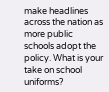make headlines across the nation as more public schools adopt the policy. What is your take on school uniforms?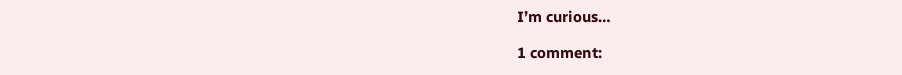I’m curious…

1 comment: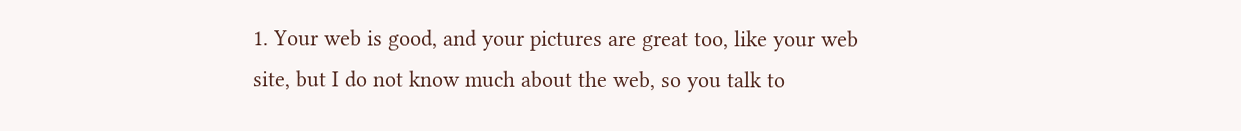1. Your web is good, and your pictures are great too, like your web site, but I do not know much about the web, so you talk to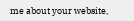me about your website,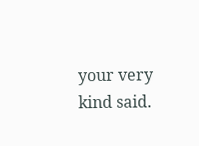your very kind said.